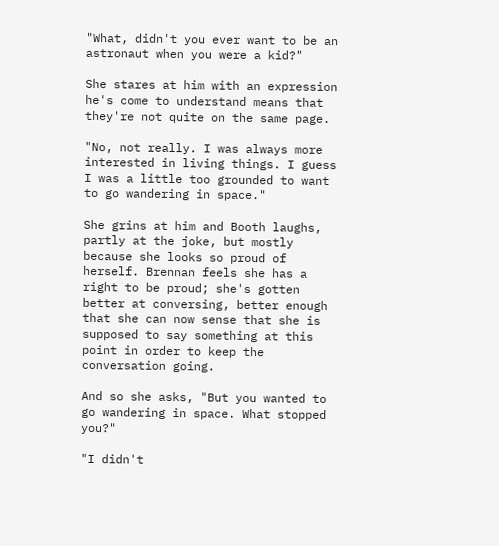"What, didn't you ever want to be an astronaut when you were a kid?"

She stares at him with an expression he's come to understand means that they're not quite on the same page.

"No, not really. I was always more interested in living things. I guess I was a little too grounded to want to go wandering in space."

She grins at him and Booth laughs, partly at the joke, but mostly because she looks so proud of herself. Brennan feels she has a right to be proud; she's gotten better at conversing, better enough that she can now sense that she is supposed to say something at this point in order to keep the conversation going.

And so she asks, "But you wanted to go wandering in space. What stopped you?"

"I didn't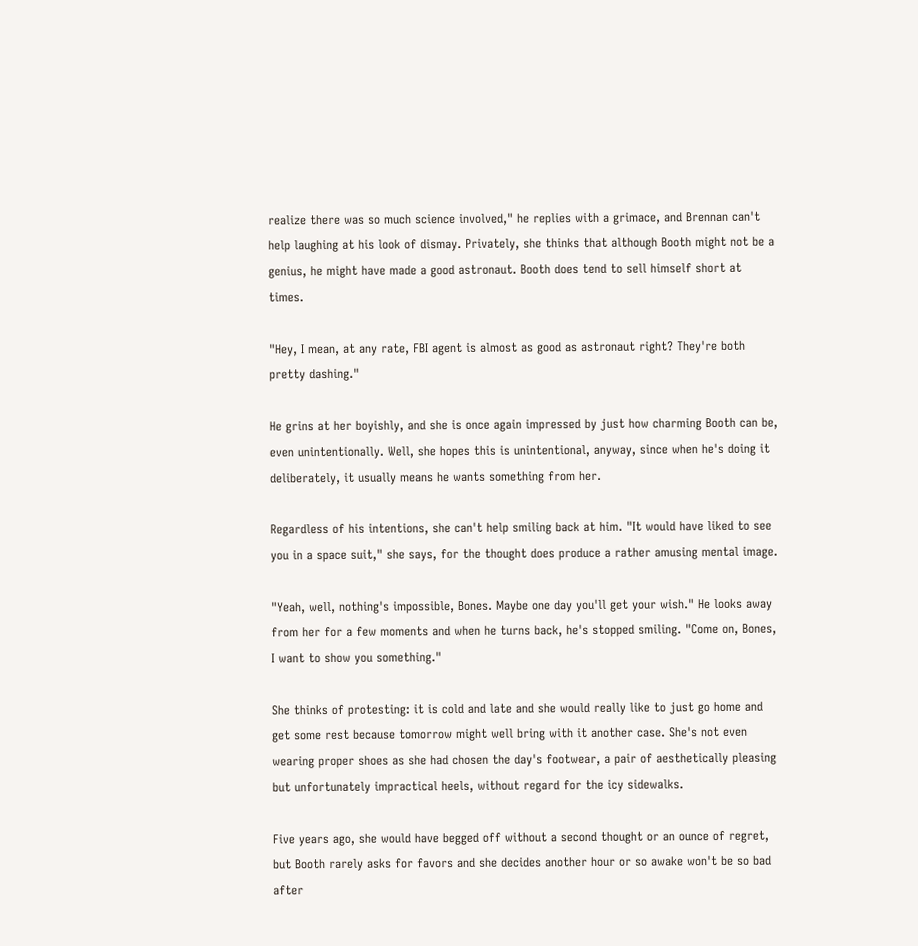realize there was so much science involved," he replies with a grimace, and Brennan can't help laughing at his look of dismay. Privately, she thinks that although Booth might not be a genius, he might have made a good astronaut. Booth does tend to sell himself short at times.

"Hey, I mean, at any rate, FBI agent is almost as good as astronaut right? They're both pretty dashing."

He grins at her boyishly, and she is once again impressed by just how charming Booth can be, even unintentionally. Well, she hopes this is unintentional, anyway, since when he's doing it deliberately, it usually means he wants something from her.

Regardless of his intentions, she can't help smiling back at him. "It would have liked to see you in a space suit," she says, for the thought does produce a rather amusing mental image.

"Yeah, well, nothing's impossible, Bones. Maybe one day you'll get your wish." He looks away from her for a few moments and when he turns back, he's stopped smiling. "Come on, Bones, I want to show you something."

She thinks of protesting: it is cold and late and she would really like to just go home and get some rest because tomorrow might well bring with it another case. She's not even wearing proper shoes as she had chosen the day's footwear, a pair of aesthetically pleasing but unfortunately impractical heels, without regard for the icy sidewalks.

Five years ago, she would have begged off without a second thought or an ounce of regret, but Booth rarely asks for favors and she decides another hour or so awake won't be so bad after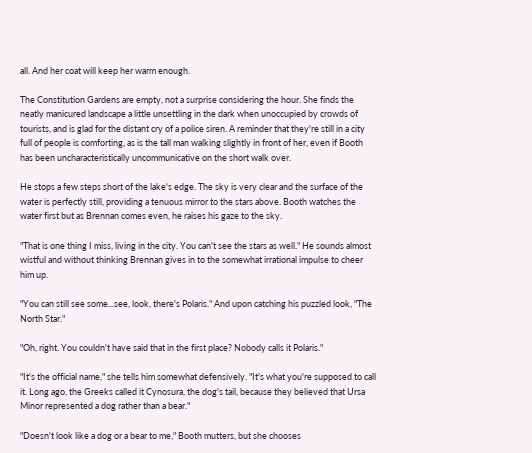all. And her coat will keep her warm enough.

The Constitution Gardens are empty, not a surprise considering the hour. She finds the neatly manicured landscape a little unsettling in the dark when unoccupied by crowds of tourists, and is glad for the distant cry of a police siren. A reminder that they're still in a city full of people is comforting, as is the tall man walking slightly in front of her, even if Booth has been uncharacteristically uncommunicative on the short walk over.

He stops a few steps short of the lake's edge. The sky is very clear and the surface of the water is perfectly still, providing a tenuous mirror to the stars above. Booth watches the water first but as Brennan comes even, he raises his gaze to the sky.

"That is one thing I miss, living in the city. You can't see the stars as well." He sounds almost wistful and without thinking Brennan gives in to the somewhat irrational impulse to cheer him up.

"You can still see some...see, look, there's Polaris." And upon catching his puzzled look, "The North Star."

"Oh, right. You couldn't have said that in the first place? Nobody calls it Polaris."

"It's the official name," she tells him somewhat defensively. "It's what you're supposed to call it. Long ago, the Greeks called it Cynosura, the dog's tail, because they believed that Ursa Minor represented a dog rather than a bear."

"Doesn't look like a dog or a bear to me," Booth mutters, but she chooses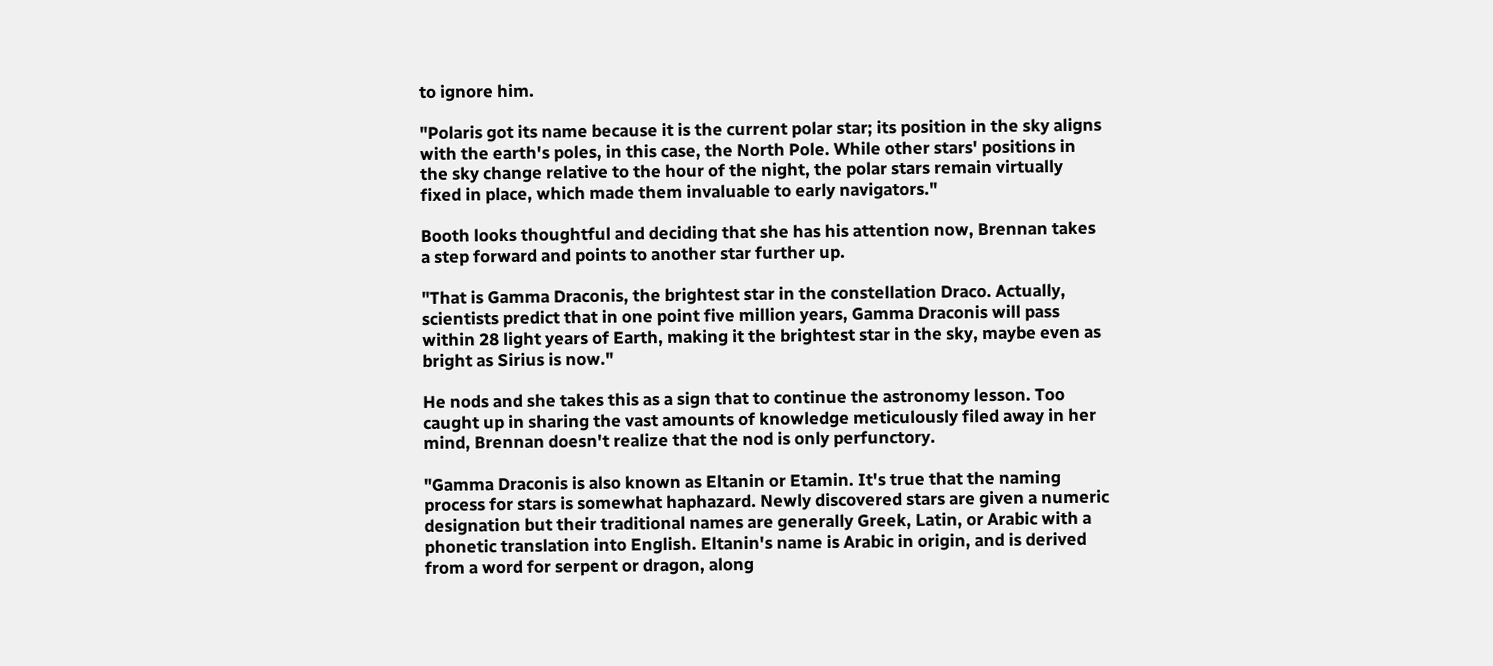to ignore him.

"Polaris got its name because it is the current polar star; its position in the sky aligns with the earth's poles, in this case, the North Pole. While other stars' positions in the sky change relative to the hour of the night, the polar stars remain virtually fixed in place, which made them invaluable to early navigators."

Booth looks thoughtful and deciding that she has his attention now, Brennan takes a step forward and points to another star further up.

"That is Gamma Draconis, the brightest star in the constellation Draco. Actually, scientists predict that in one point five million years, Gamma Draconis will pass within 28 light years of Earth, making it the brightest star in the sky, maybe even as bright as Sirius is now."

He nods and she takes this as a sign that to continue the astronomy lesson. Too caught up in sharing the vast amounts of knowledge meticulously filed away in her mind, Brennan doesn't realize that the nod is only perfunctory.

"Gamma Draconis is also known as Eltanin or Etamin. It's true that the naming process for stars is somewhat haphazard. Newly discovered stars are given a numeric designation but their traditional names are generally Greek, Latin, or Arabic with a phonetic translation into English. Eltanin's name is Arabic in origin, and is derived from a word for serpent or dragon, along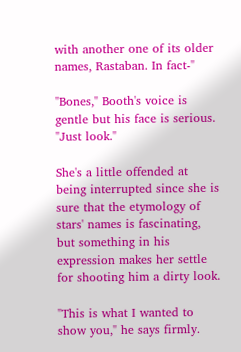with another one of its older names, Rastaban. In fact-"

"Bones," Booth's voice is gentle but his face is serious. "Just look."

She's a little offended at being interrupted since she is sure that the etymology of stars' names is fascinating, but something in his expression makes her settle for shooting him a dirty look.

"This is what I wanted to show you," he says firmly.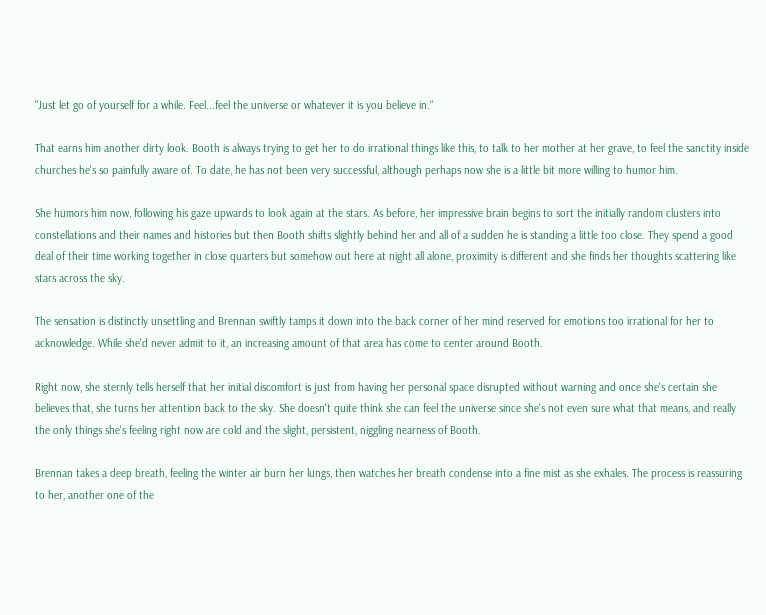"Just let go of yourself for a while. Feel...feel the universe or whatever it is you believe in."

That earns him another dirty look. Booth is always trying to get her to do irrational things like this, to talk to her mother at her grave, to feel the sanctity inside churches he's so painfully aware of. To date, he has not been very successful, although perhaps now she is a little bit more willing to humor him.

She humors him now, following his gaze upwards to look again at the stars. As before, her impressive brain begins to sort the initially random clusters into constellations and their names and histories but then Booth shifts slightly behind her and all of a sudden he is standing a little too close. They spend a good deal of their time working together in close quarters but somehow out here at night all alone, proximity is different and she finds her thoughts scattering like stars across the sky.

The sensation is distinctly unsettling and Brennan swiftly tamps it down into the back corner of her mind reserved for emotions too irrational for her to acknowledge. While she'd never admit to it, an increasing amount of that area has come to center around Booth.

Right now, she sternly tells herself that her initial discomfort is just from having her personal space disrupted without warning and once she's certain she believes that, she turns her attention back to the sky. She doesn't quite think she can feel the universe since she's not even sure what that means, and really the only things she's feeling right now are cold and the slight, persistent, niggling nearness of Booth.

Brennan takes a deep breath, feeling the winter air burn her lungs, then watches her breath condense into a fine mist as she exhales. The process is reassuring to her, another one of the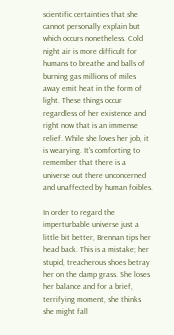scientific certainties that she cannot personally explain but which occurs nonetheless. Cold night air is more difficult for humans to breathe and balls of burning gas millions of miles away emit heat in the form of light. These things occur regardless of her existence and right now that is an immense relief. While she loves her job, it is wearying. It's comforting to remember that there is a universe out there unconcerned and unaffected by human foibles.

In order to regard the imperturbable universe just a little bit better, Brennan tips her head back. This is a mistake; her stupid, treacherous shoes betray her on the damp grass. She loses her balance and for a brief, terrifying moment, she thinks she might fall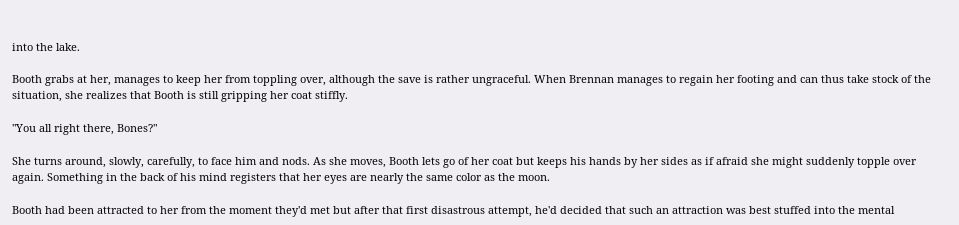into the lake.

Booth grabs at her, manages to keep her from toppling over, although the save is rather ungraceful. When Brennan manages to regain her footing and can thus take stock of the situation, she realizes that Booth is still gripping her coat stiffly.

"You all right there, Bones?"

She turns around, slowly, carefully, to face him and nods. As she moves, Booth lets go of her coat but keeps his hands by her sides as if afraid she might suddenly topple over again. Something in the back of his mind registers that her eyes are nearly the same color as the moon.

Booth had been attracted to her from the moment they'd met but after that first disastrous attempt, he'd decided that such an attraction was best stuffed into the mental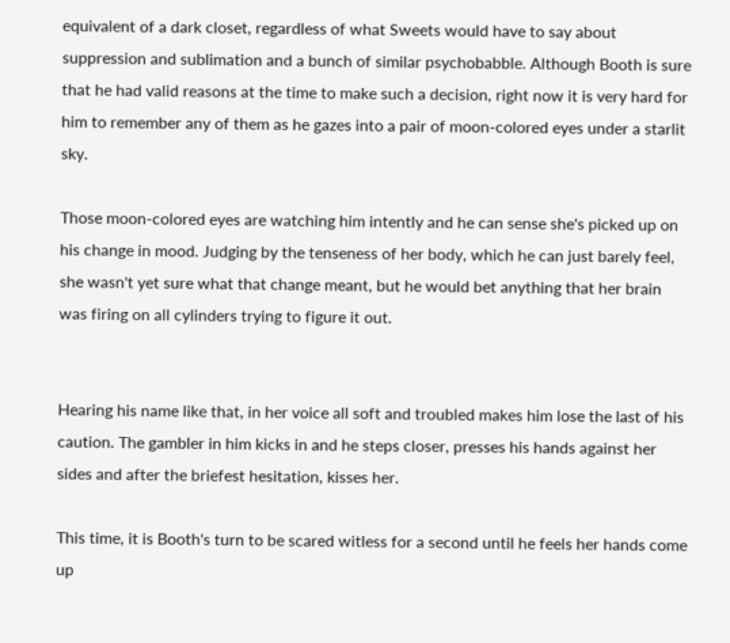equivalent of a dark closet, regardless of what Sweets would have to say about suppression and sublimation and a bunch of similar psychobabble. Although Booth is sure that he had valid reasons at the time to make such a decision, right now it is very hard for him to remember any of them as he gazes into a pair of moon-colored eyes under a starlit sky.

Those moon-colored eyes are watching him intently and he can sense she's picked up on his change in mood. Judging by the tenseness of her body, which he can just barely feel, she wasn't yet sure what that change meant, but he would bet anything that her brain was firing on all cylinders trying to figure it out.


Hearing his name like that, in her voice all soft and troubled makes him lose the last of his caution. The gambler in him kicks in and he steps closer, presses his hands against her sides and after the briefest hesitation, kisses her.

This time, it is Booth's turn to be scared witless for a second until he feels her hands come up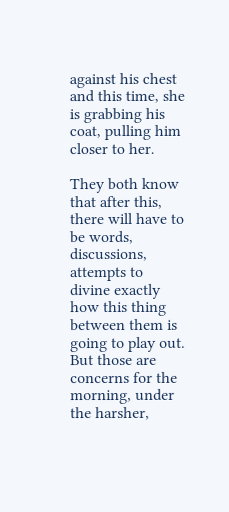against his chest and this time, she is grabbing his coat, pulling him closer to her.

They both know that after this, there will have to be words, discussions, attempts to divine exactly how this thing between them is going to play out. But those are concerns for the morning, under the harsher,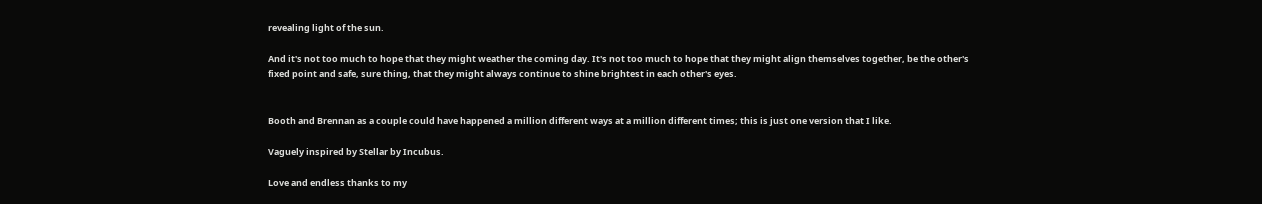revealing light of the sun.

And it's not too much to hope that they might weather the coming day. It's not too much to hope that they might align themselves together, be the other's fixed point and safe, sure thing, that they might always continue to shine brightest in each other's eyes.


Booth and Brennan as a couple could have happened a million different ways at a million different times; this is just one version that I like.

Vaguely inspired by Stellar by Incubus.

Love and endless thanks to my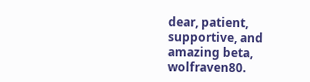dear, patient, supportive, and amazing beta, wolfraven80.